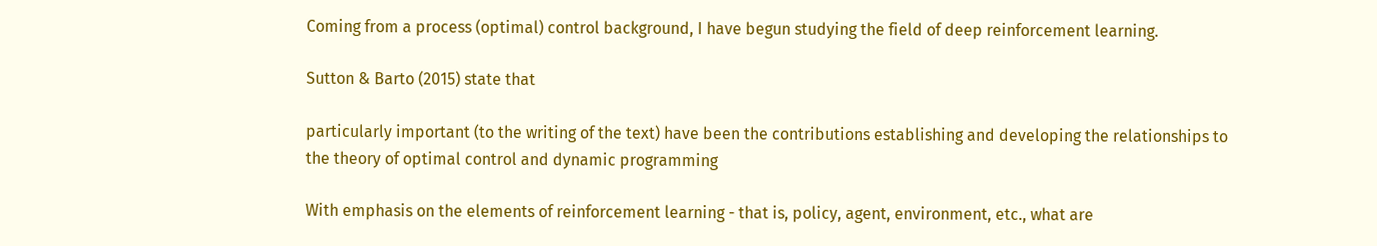Coming from a process (optimal) control background, I have begun studying the field of deep reinforcement learning.

Sutton & Barto (2015) state that

particularly important (to the writing of the text) have been the contributions establishing and developing the relationships to the theory of optimal control and dynamic programming

With emphasis on the elements of reinforcement learning - that is, policy, agent, environment, etc., what are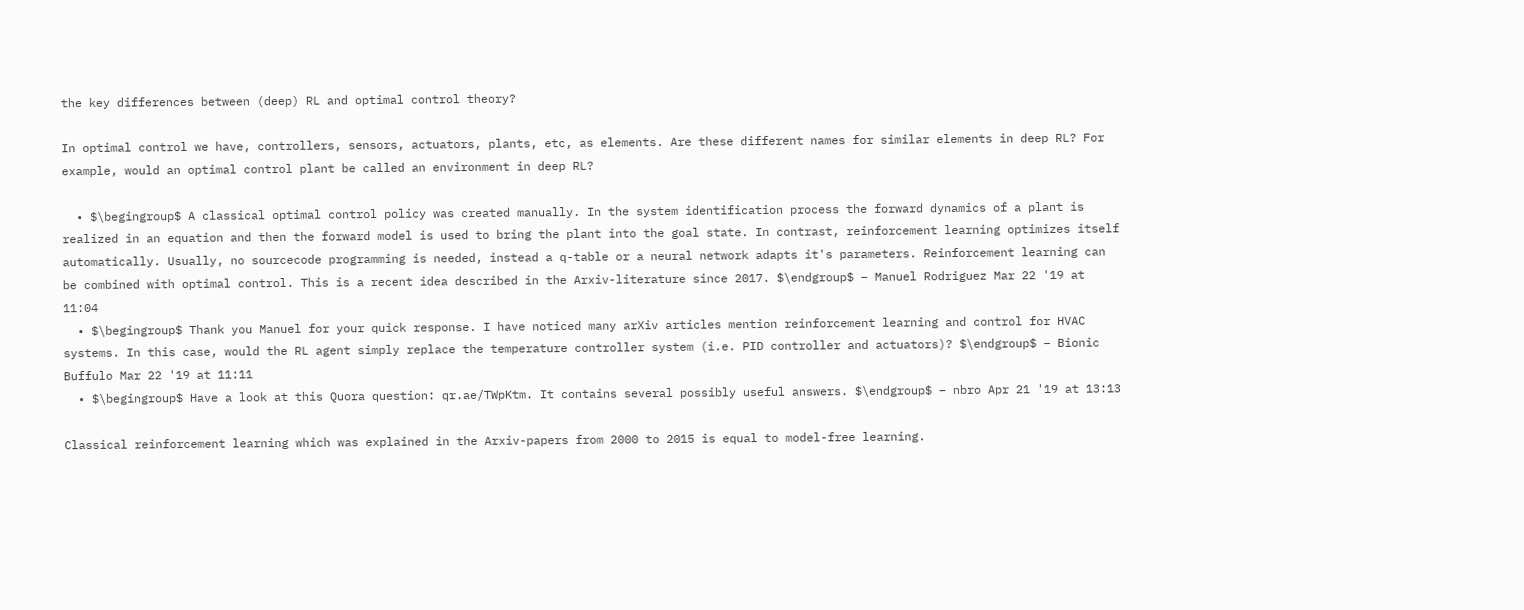the key differences between (deep) RL and optimal control theory?

In optimal control we have, controllers, sensors, actuators, plants, etc, as elements. Are these different names for similar elements in deep RL? For example, would an optimal control plant be called an environment in deep RL?

  • $\begingroup$ A classical optimal control policy was created manually. In the system identification process the forward dynamics of a plant is realized in an equation and then the forward model is used to bring the plant into the goal state. In contrast, reinforcement learning optimizes itself automatically. Usually, no sourcecode programming is needed, instead a q-table or a neural network adapts it's parameters. Reinforcement learning can be combined with optimal control. This is a recent idea described in the Arxiv-literature since 2017. $\endgroup$ – Manuel Rodriguez Mar 22 '19 at 11:04
  • $\begingroup$ Thank you Manuel for your quick response. I have noticed many arXiv articles mention reinforcement learning and control for HVAC systems. In this case, would the RL agent simply replace the temperature controller system (i.e. PID controller and actuators)? $\endgroup$ – Bionic Buffulo Mar 22 '19 at 11:11
  • $\begingroup$ Have a look at this Quora question: qr.ae/TWpKtm. It contains several possibly useful answers. $\endgroup$ – nbro Apr 21 '19 at 13:13

Classical reinforcement learning which was explained in the Arxiv-papers from 2000 to 2015 is equal to model-free learning.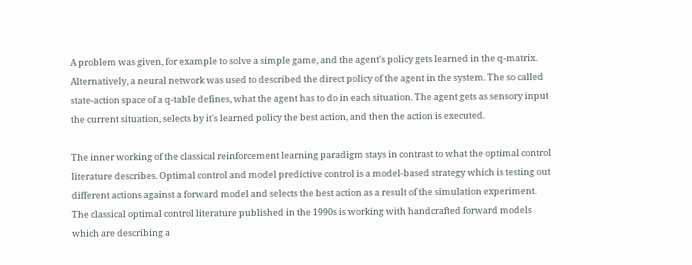A problem was given, for example to solve a simple game, and the agent's policy gets learned in the q-matrix. Alternatively, a neural network was used to described the direct policy of the agent in the system. The so called state-action space of a q-table defines, what the agent has to do in each situation. The agent gets as sensory input the current situation, selects by it's learned policy the best action, and then the action is executed.

The inner working of the classical reinforcement learning paradigm stays in contrast to what the optimal control literature describes. Optimal control and model predictive control is a model-based strategy which is testing out different actions against a forward model and selects the best action as a result of the simulation experiment. The classical optimal control literature published in the 1990s is working with handcrafted forward models which are describing a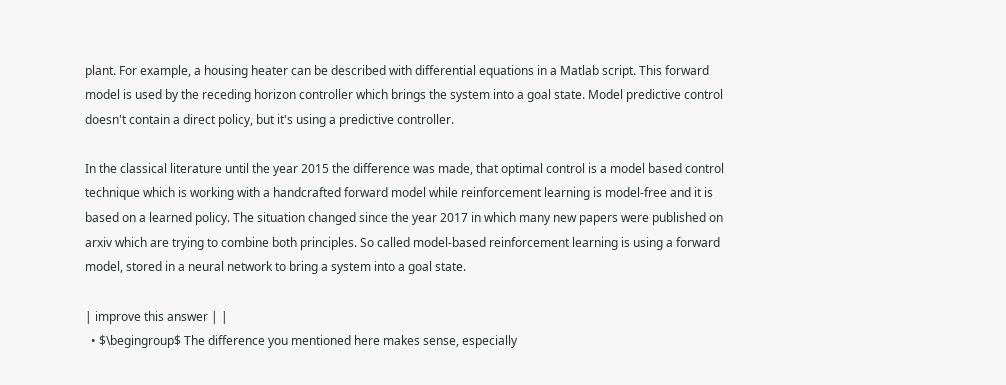plant. For example, a housing heater can be described with differential equations in a Matlab script. This forward model is used by the receding horizon controller which brings the system into a goal state. Model predictive control doesn't contain a direct policy, but it's using a predictive controller.

In the classical literature until the year 2015 the difference was made, that optimal control is a model based control technique which is working with a handcrafted forward model while reinforcement learning is model-free and it is based on a learned policy. The situation changed since the year 2017 in which many new papers were published on arxiv which are trying to combine both principles. So called model-based reinforcement learning is using a forward model, stored in a neural network to bring a system into a goal state.

| improve this answer | |
  • $\begingroup$ The difference you mentioned here makes sense, especially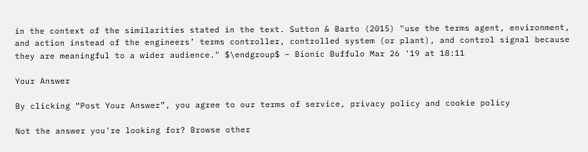in the context of the similarities stated in the text. Sutton & Barto (2015) "use the terms agent, environment, and action instead of the engineers’ terms controller, controlled system (or plant), and control signal because they are meaningful to a wider audience." $\endgroup$ – Bionic Buffulo Mar 26 '19 at 18:11

Your Answer

By clicking “Post Your Answer”, you agree to our terms of service, privacy policy and cookie policy

Not the answer you're looking for? Browse other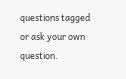questions tagged or ask your own question.